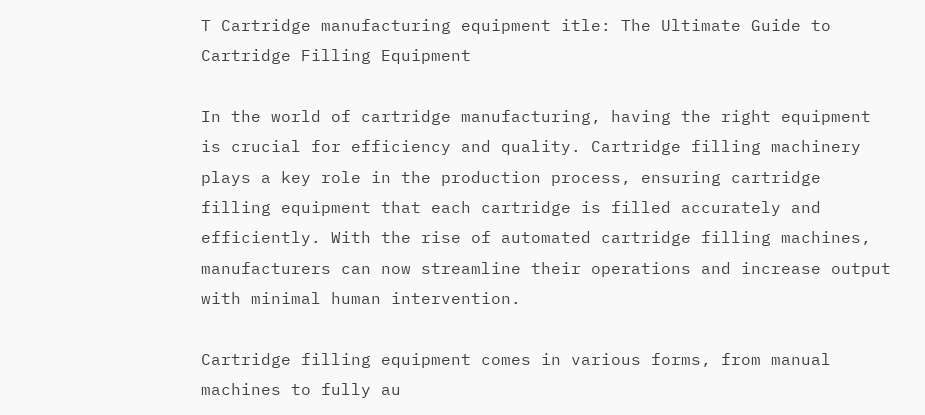T Cartridge manufacturing equipment itle: The Ultimate Guide to Cartridge Filling Equipment

In the world of cartridge manufacturing, having the right equipment is crucial for efficiency and quality. Cartridge filling machinery plays a key role in the production process, ensuring cartridge filling equipment that each cartridge is filled accurately and efficiently. With the rise of automated cartridge filling machines, manufacturers can now streamline their operations and increase output with minimal human intervention.

Cartridge filling equipment comes in various forms, from manual machines to fully au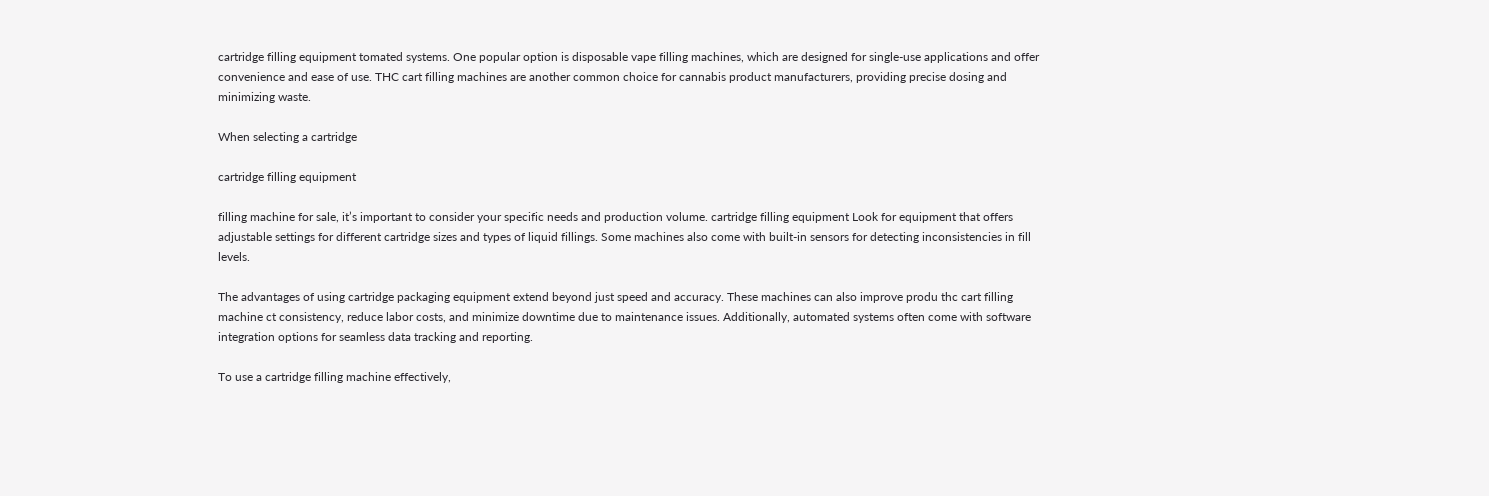cartridge filling equipment tomated systems. One popular option is disposable vape filling machines, which are designed for single-use applications and offer convenience and ease of use. THC cart filling machines are another common choice for cannabis product manufacturers, providing precise dosing and minimizing waste.

When selecting a cartridge

cartridge filling equipment

filling machine for sale, it’s important to consider your specific needs and production volume. cartridge filling equipment Look for equipment that offers adjustable settings for different cartridge sizes and types of liquid fillings. Some machines also come with built-in sensors for detecting inconsistencies in fill levels.

The advantages of using cartridge packaging equipment extend beyond just speed and accuracy. These machines can also improve produ thc cart filling machine ct consistency, reduce labor costs, and minimize downtime due to maintenance issues. Additionally, automated systems often come with software integration options for seamless data tracking and reporting.

To use a cartridge filling machine effectively,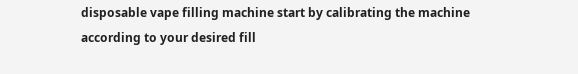disposable vape filling machine start by calibrating the machine according to your desired fill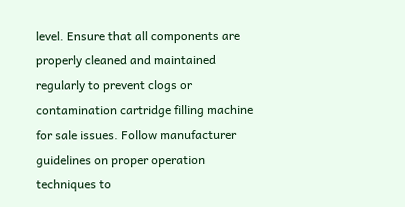level. Ensure that all components are properly cleaned and maintained regularly to prevent clogs or contamination cartridge filling machine for sale issues. Follow manufacturer guidelines on proper operation techniques to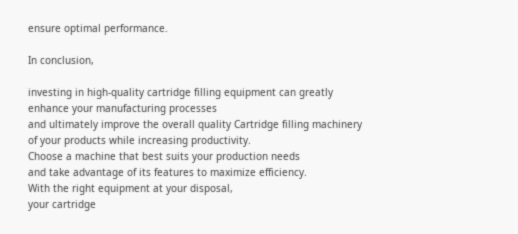ensure optimal performance.

In conclusion,

investing in high-quality cartridge filling equipment can greatly enhance your manufacturing processes
and ultimately improve the overall quality Cartridge filling machinery of your products while increasing productivity.
Choose a machine that best suits your production needs
and take advantage of its features to maximize efficiency.
With the right equipment at your disposal,
your cartridge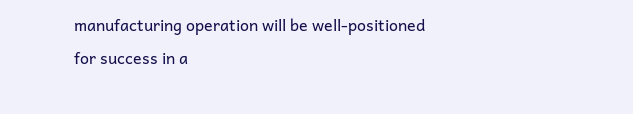manufacturing operation will be well-positioned
for success in a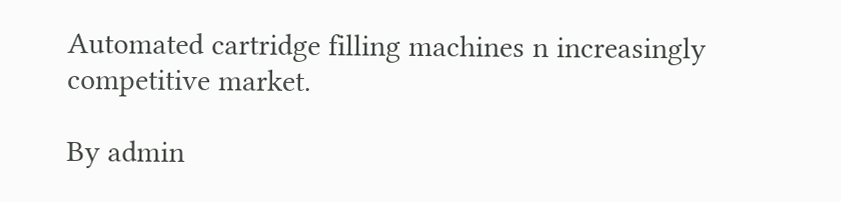Automated cartridge filling machines n increasingly competitive market.

By admin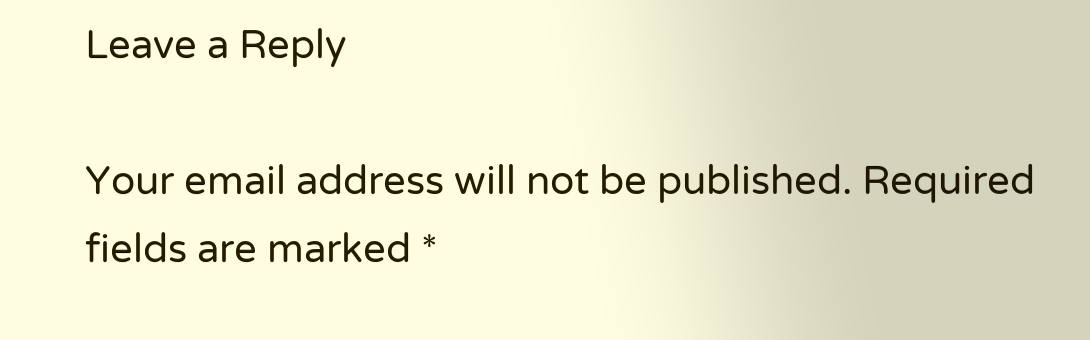Leave a Reply

Your email address will not be published. Required fields are marked *